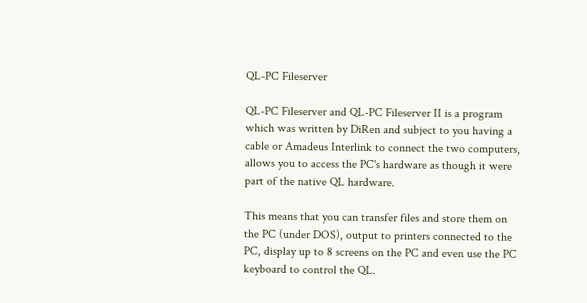QL-PC Fileserver

QL-PC Fileserver and QL-PC Fileserver II is a program which was written by DiRen and subject to you having a cable or Amadeus Interlink to connect the two computers, allows you to access the PC's hardware as though it were part of the native QL hardware.

This means that you can transfer files and store them on the PC (under DOS), output to printers connected to the PC, display up to 8 screens on the PC and even use the PC keyboard to control the QL.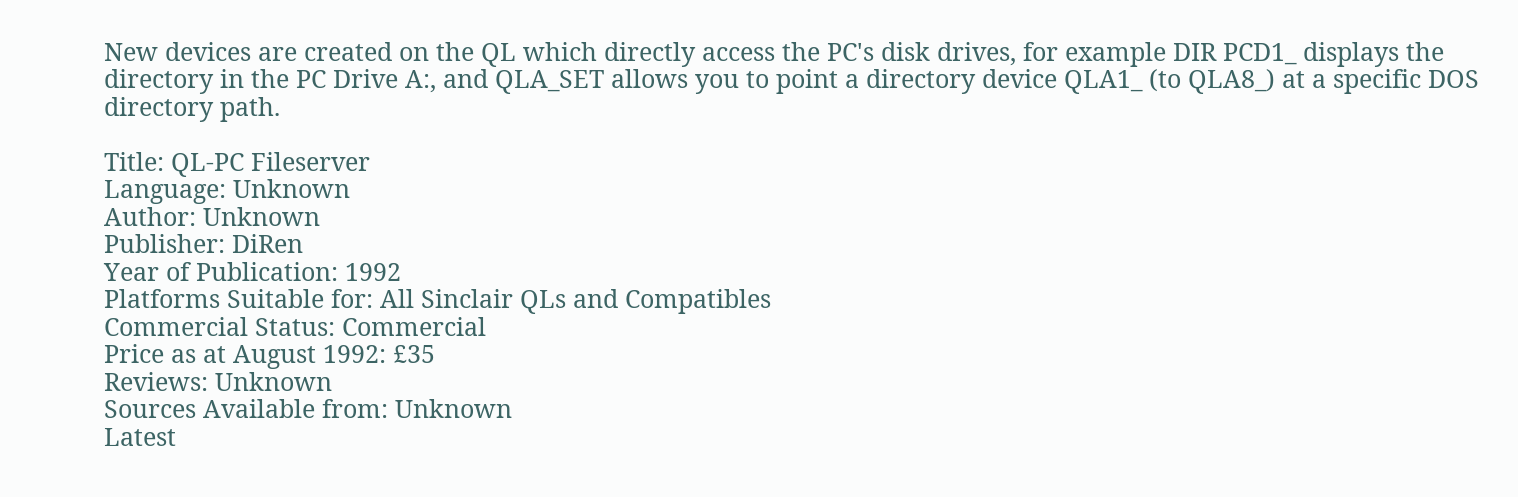New devices are created on the QL which directly access the PC's disk drives, for example DIR PCD1_ displays the directory in the PC Drive A:, and QLA_SET allows you to point a directory device QLA1_ (to QLA8_) at a specific DOS directory path.

Title: QL-PC Fileserver
Language: Unknown
Author: Unknown
Publisher: DiRen
Year of Publication: 1992
Platforms Suitable for: All Sinclair QLs and Compatibles
Commercial Status: Commercial
Price as at August 1992: £35
Reviews: Unknown
Sources Available from: Unknown
Latest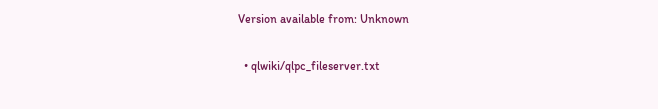Version available from: Unknown

  • qlwiki/qlpc_fileserver.txt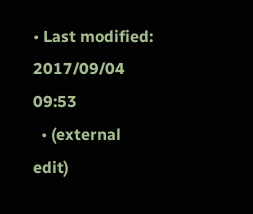• Last modified: 2017/09/04 09:53
  • (external edit)